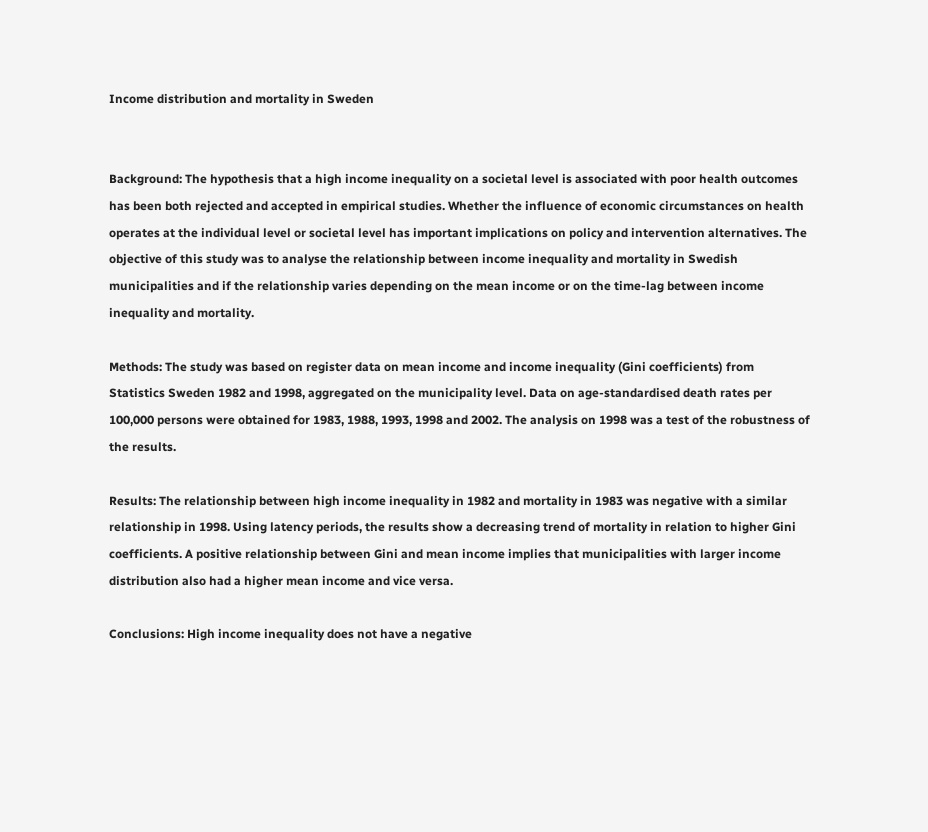Income distribution and mortality in Sweden


Background: The hypothesis that a high income inequality on a societal level is associated with poor health outcomes has been both rejected and accepted in empirical studies. Whether the influence of economic circumstances on health operates at the individual level or societal level has important implications on policy and intervention alternatives. The objective of this study was to analyse the relationship between income inequality and mortality in Swedish municipalities and if the relationship varies depending on the mean income or on the time-lag between income inequality and mortality.

Methods: The study was based on register data on mean income and income inequality (Gini coefficients) from Statistics Sweden 1982 and 1998, aggregated on the municipality level. Data on age-standardised death rates per 100,000 persons were obtained for 1983, 1988, 1993, 1998 and 2002. The analysis on 1998 was a test of the robustness of the results.

Results: The relationship between high income inequality in 1982 and mortality in 1983 was negative with a similar relationship in 1998. Using latency periods, the results show a decreasing trend of mortality in relation to higher Gini coefficients. A positive relationship between Gini and mean income implies that municipalities with larger income distribution also had a higher mean income and vice versa.

Conclusions: High income inequality does not have a negative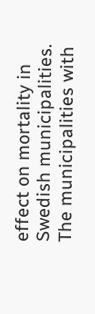effect on mortality in Swedish municipalities. The municipalities with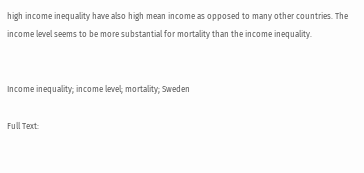high income inequality have also high mean income as opposed to many other countries. The income level seems to be more substantial for mortality than the income inequality.


Income inequality; income level; mortality; Sweden

Full Text: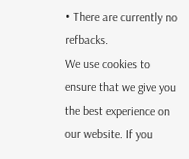• There are currently no refbacks.
We use cookies to ensure that we give you the best experience on our website. If you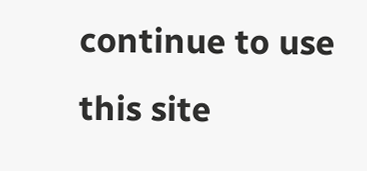continue to use this site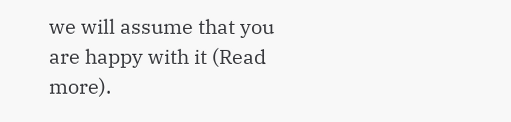we will assume that you are happy with it (Read more).